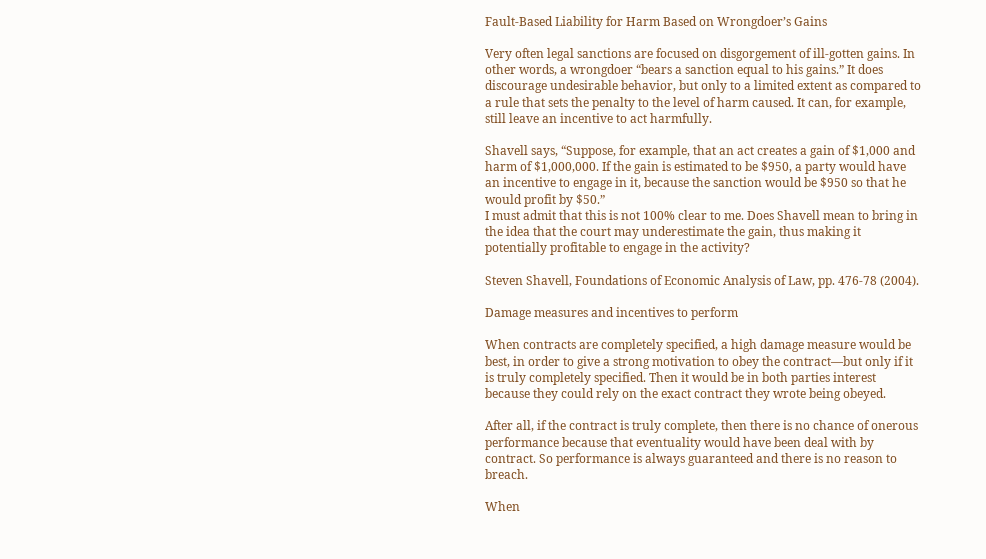Fault-Based Liability for Harm Based on Wrongdoer’s Gains

Very often legal sanctions are focused on disgorgement of ill-gotten gains. In other words, a wrongdoer “bears a sanction equal to his gains.” It does discourage undesirable behavior, but only to a limited extent as compared to a rule that sets the penalty to the level of harm caused. It can, for example, still leave an incentive to act harmfully.

Shavell says, “Suppose, for example, that an act creates a gain of $1,000 and harm of $1,000,000. If the gain is estimated to be $950, a party would have an incentive to engage in it, because the sanction would be $950 so that he would profit by $50.”
I must admit that this is not 100% clear to me. Does Shavell mean to bring in the idea that the court may underestimate the gain, thus making it potentially profitable to engage in the activity?

Steven Shavell, Foundations of Economic Analysis of Law, pp. 476-78 (2004).

Damage measures and incentives to perform

When contracts are completely specified, a high damage measure would be best, in order to give a strong motivation to obey the contract—but only if it is truly completely specified. Then it would be in both parties interest because they could rely on the exact contract they wrote being obeyed.

After all, if the contract is truly complete, then there is no chance of onerous performance because that eventuality would have been deal with by contract. So performance is always guaranteed and there is no reason to breach.

When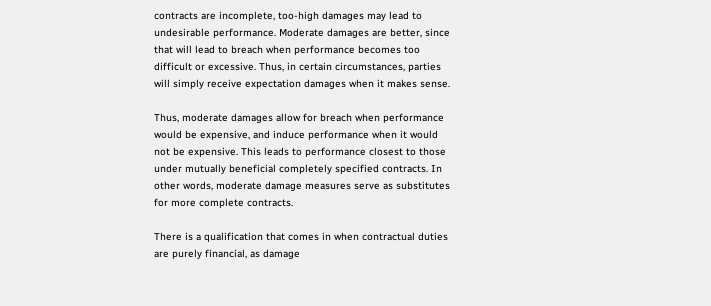contracts are incomplete, too-high damages may lead to undesirable performance. Moderate damages are better, since that will lead to breach when performance becomes too difficult or excessive. Thus, in certain circumstances, parties will simply receive expectation damages when it makes sense.

Thus, moderate damages allow for breach when performance would be expensive, and induce performance when it would not be expensive. This leads to performance closest to those under mutually beneficial completely specified contracts. In other words, moderate damage measures serve as substitutes for more complete contracts.

There is a qualification that comes in when contractual duties are purely financial, as damage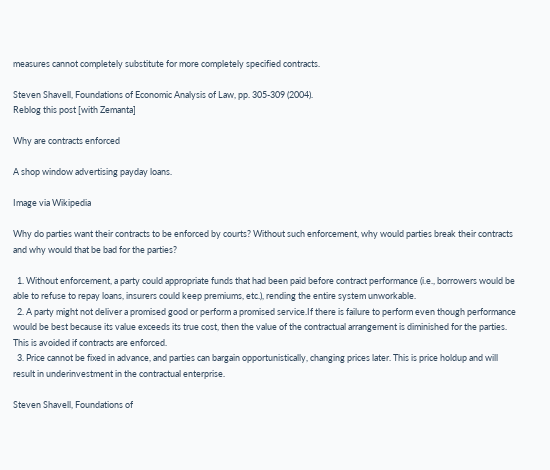measures cannot completely substitute for more completely specified contracts.

Steven Shavell, Foundations of Economic Analysis of Law, pp. 305-309 (2004).
Reblog this post [with Zemanta]

Why are contracts enforced

A shop window advertising payday loans.

Image via Wikipedia

Why do parties want their contracts to be enforced by courts? Without such enforcement, why would parties break their contracts and why would that be bad for the parties?

  1. Without enforcement, a party could appropriate funds that had been paid before contract performance (i.e., borrowers would be able to refuse to repay loans, insurers could keep premiums, etc.), rending the entire system unworkable.
  2. A party might not deliver a promised good or perform a promised service.If there is failure to perform even though performance would be best because its value exceeds its true cost, then the value of the contractual arrangement is diminished for the parties. This is avoided if contracts are enforced.
  3. Price cannot be fixed in advance, and parties can bargain opportunistically, changing prices later. This is price holdup and will result in underinvestment in the contractual enterprise.

Steven Shavell, Foundations of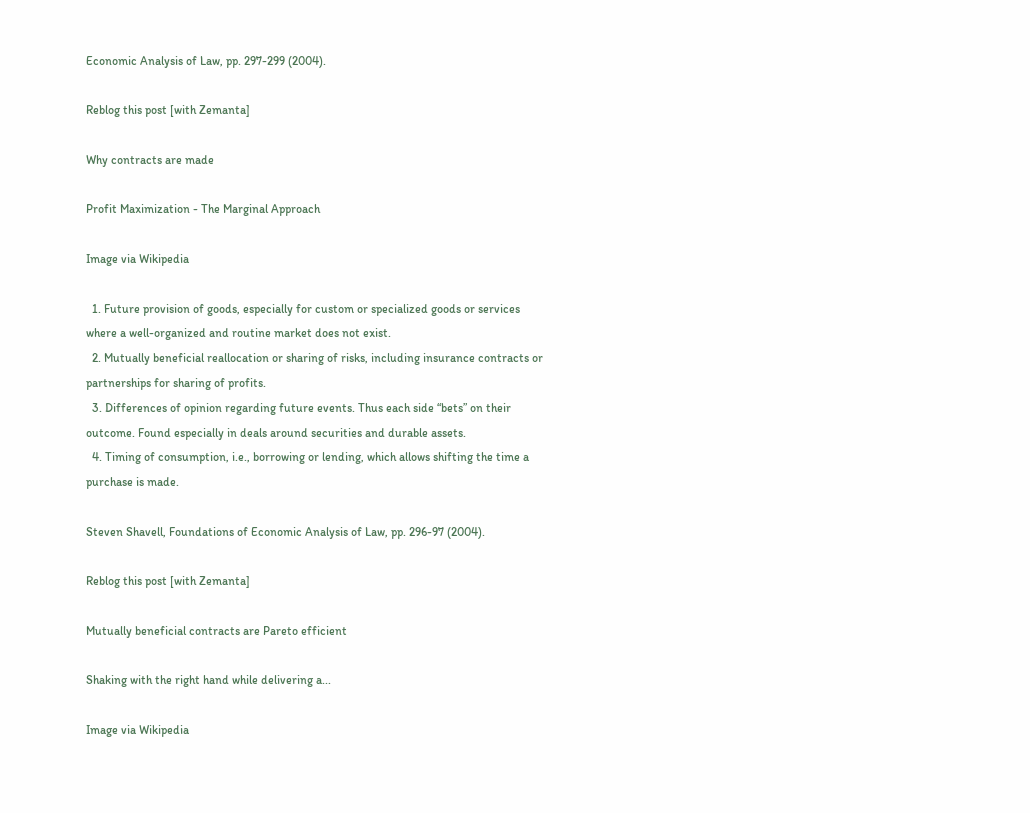Economic Analysis of Law, pp. 297-299 (2004).

Reblog this post [with Zemanta]

Why contracts are made

Profit Maximization - The Marginal Approach

Image via Wikipedia

  1. Future provision of goods, especially for custom or specialized goods or services where a well-organized and routine market does not exist.
  2. Mutually beneficial reallocation or sharing of risks, including insurance contracts or partnerships for sharing of profits.
  3. Differences of opinion regarding future events. Thus each side “bets” on their outcome. Found especially in deals around securities and durable assets.
  4. Timing of consumption, i.e., borrowing or lending, which allows shifting the time a purchase is made.

Steven Shavell, Foundations of Economic Analysis of Law, pp. 296-97 (2004).

Reblog this post [with Zemanta]

Mutually beneficial contracts are Pareto efficient

Shaking with the right hand while delivering a...

Image via Wikipedia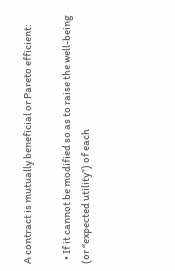A contract is mutually beneficial or Pareto efficient:

  • If it cannot be modified so as to raise the well-being (or “expected utility”) of each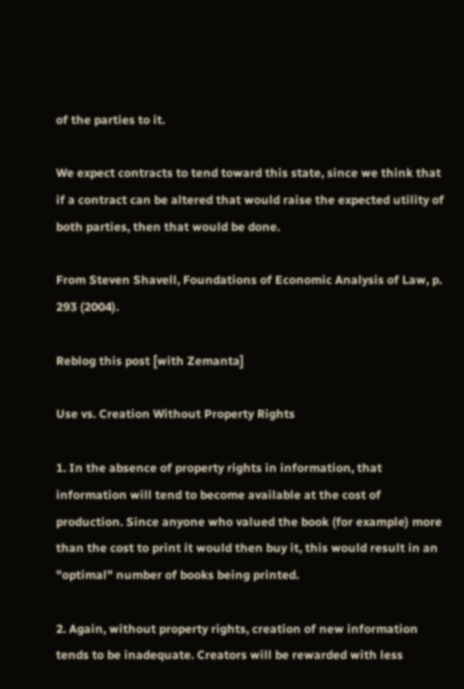of the parties to it.

We expect contracts to tend toward this state, since we think that if a contract can be altered that would raise the expected utility of both parties, then that would be done.

From Steven Shavell, Foundations of Economic Analysis of Law, p. 293 (2004).

Reblog this post [with Zemanta]

Use vs. Creation Without Property Rights

1. In the absence of property rights in information, that information will tend to become available at the cost of production. Since anyone who valued the book (for example) more than the cost to print it would then buy it, this would result in an "optimal" number of books being printed.

2. Again, without property rights, creation of new information tends to be inadequate. Creators will be rewarded with less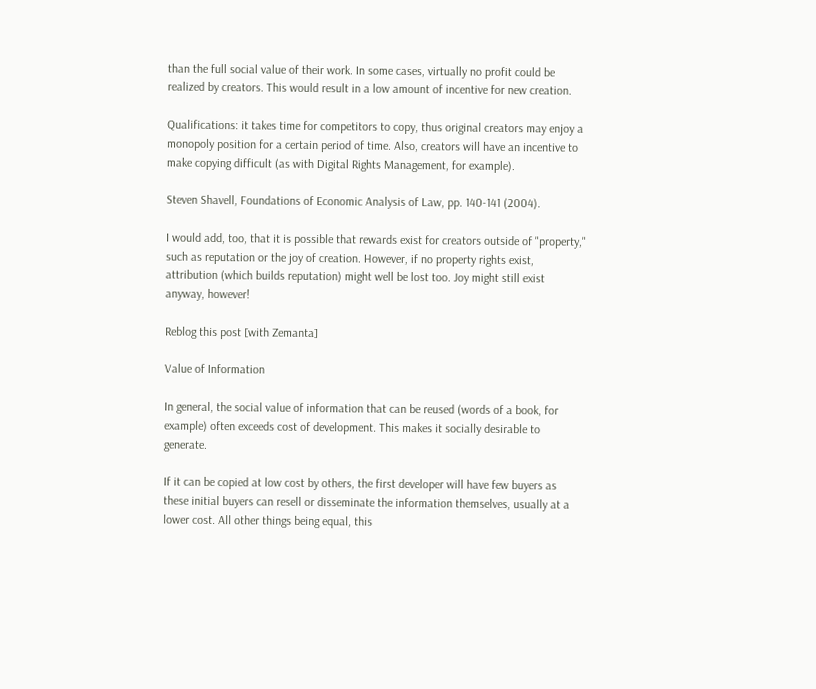than the full social value of their work. In some cases, virtually no profit could be realized by creators. This would result in a low amount of incentive for new creation.

Qualifications: it takes time for competitors to copy, thus original creators may enjoy a monopoly position for a certain period of time. Also, creators will have an incentive to make copying difficult (as with Digital Rights Management, for example).

Steven Shavell, Foundations of Economic Analysis of Law, pp. 140-141 (2004).

I would add, too, that it is possible that rewards exist for creators outside of "property," such as reputation or the joy of creation. However, if no property rights exist, attribution (which builds reputation) might well be lost too. Joy might still exist anyway, however!

Reblog this post [with Zemanta]

Value of Information

In general, the social value of information that can be reused (words of a book, for example) often exceeds cost of development. This makes it socially desirable to generate.

If it can be copied at low cost by others, the first developer will have few buyers as these initial buyers can resell or disseminate the information themselves, usually at a lower cost. All other things being equal, this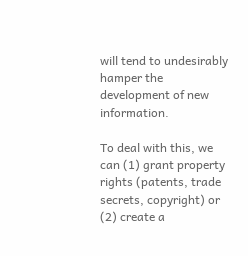will tend to undesirably hamper the development of new information.

To deal with this, we can (1) grant property rights (patents, trade secrets, copyright) or (2) create a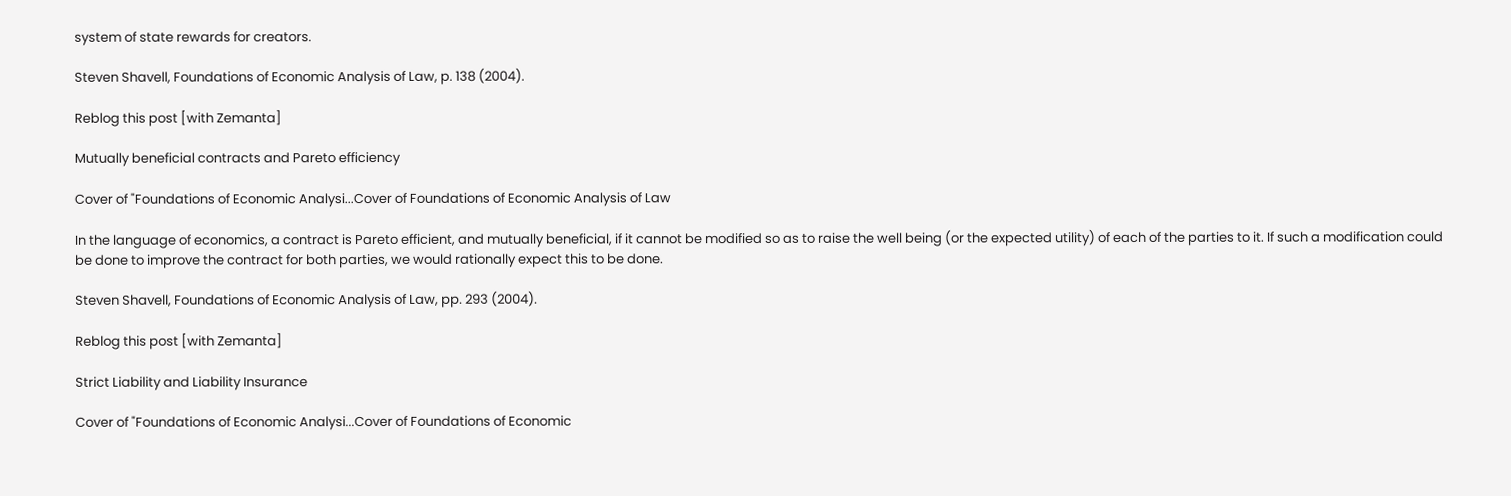system of state rewards for creators.

Steven Shavell, Foundations of Economic Analysis of Law, p. 138 (2004).

Reblog this post [with Zemanta]

Mutually beneficial contracts and Pareto efficiency

Cover of "Foundations of Economic Analysi...Cover of Foundations of Economic Analysis of Law

In the language of economics, a contract is Pareto efficient, and mutually beneficial, if it cannot be modified so as to raise the well being (or the expected utility) of each of the parties to it. If such a modification could be done to improve the contract for both parties, we would rationally expect this to be done.

Steven Shavell, Foundations of Economic Analysis of Law, pp. 293 (2004).

Reblog this post [with Zemanta]

Strict Liability and Liability Insurance

Cover of "Foundations of Economic Analysi...Cover of Foundations of Economic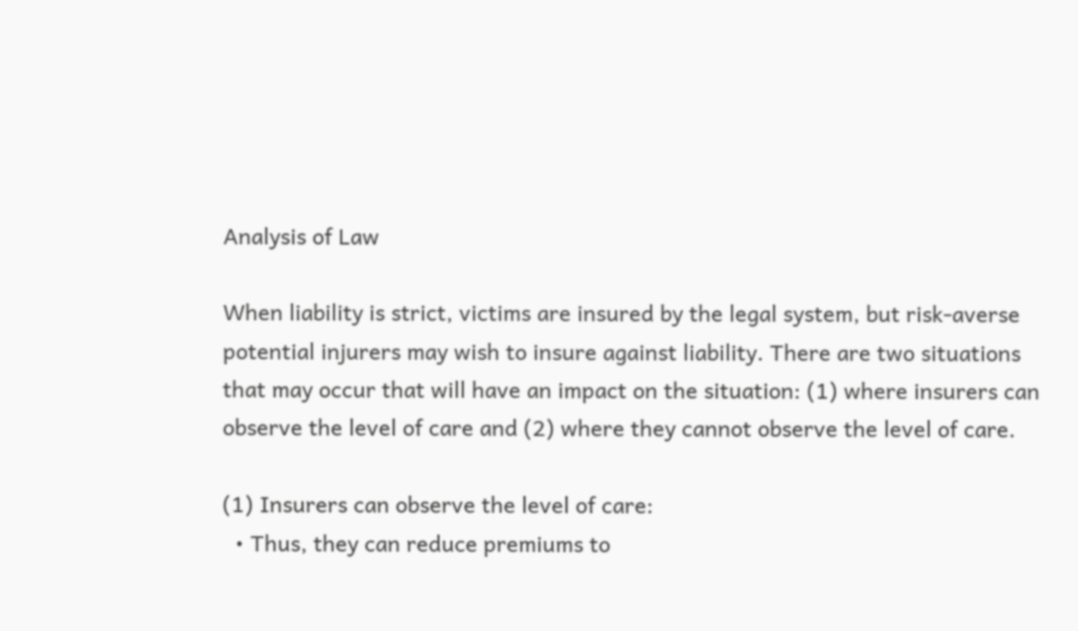Analysis of Law

When liability is strict, victims are insured by the legal system, but risk-averse potential injurers may wish to insure against liability. There are two situations that may occur that will have an impact on the situation: (1) where insurers can observe the level of care and (2) where they cannot observe the level of care.

(1) Insurers can observe the level of care:
  • Thus, they can reduce premiums to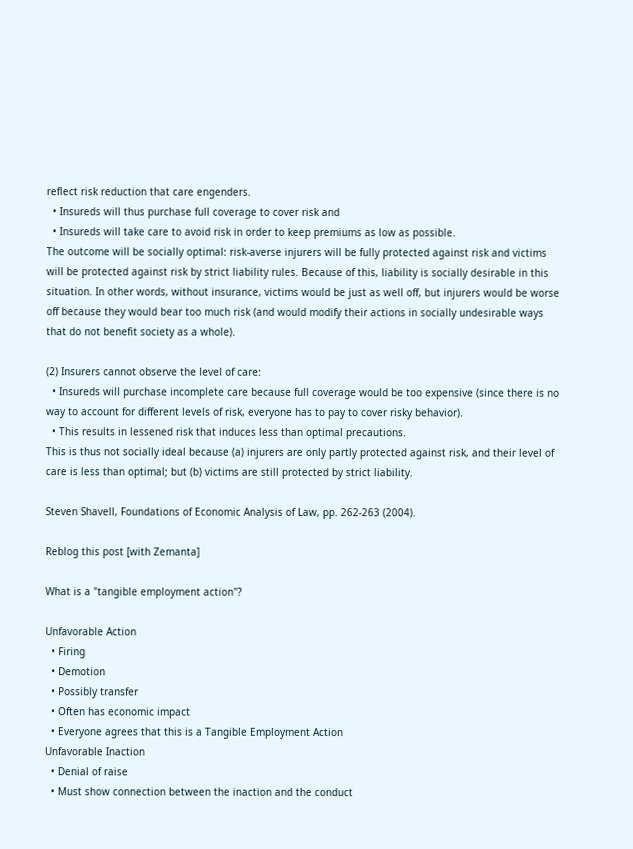reflect risk reduction that care engenders.
  • Insureds will thus purchase full coverage to cover risk and
  • Insureds will take care to avoid risk in order to keep premiums as low as possible.
The outcome will be socially optimal: risk-averse injurers will be fully protected against risk and victims will be protected against risk by strict liability rules. Because of this, liability is socially desirable in this situation. In other words, without insurance, victims would be just as well off, but injurers would be worse off because they would bear too much risk (and would modify their actions in socially undesirable ways that do not benefit society as a whole).

(2) Insurers cannot observe the level of care:
  • Insureds will purchase incomplete care because full coverage would be too expensive (since there is no way to account for different levels of risk, everyone has to pay to cover risky behavior).
  • This results in lessened risk that induces less than optimal precautions.
This is thus not socially ideal because (a) injurers are only partly protected against risk, and their level of care is less than optimal; but (b) victims are still protected by strict liability.

Steven Shavell, Foundations of Economic Analysis of Law, pp. 262-263 (2004).

Reblog this post [with Zemanta]

What is a "tangible employment action"?

Unfavorable Action
  • Firing
  • Demotion
  • Possibly transfer
  • Often has economic impact
  • Everyone agrees that this is a Tangible Employment Action
Unfavorable Inaction
  • Denial of raise
  • Must show connection between the inaction and the conduct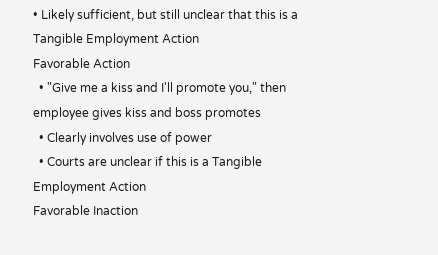• Likely sufficient, but still unclear that this is a Tangible Employment Action
Favorable Action
  • "Give me a kiss and I'll promote you," then employee gives kiss and boss promotes
  • Clearly involves use of power
  • Courts are unclear if this is a Tangible Employment Action
Favorable Inaction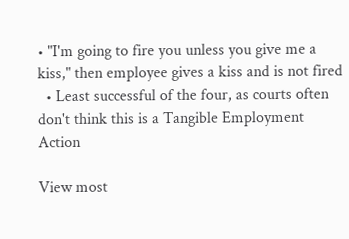• "I'm going to fire you unless you give me a kiss," then employee gives a kiss and is not fired
  • Least successful of the four, as courts often don't think this is a Tangible Employment Action

View most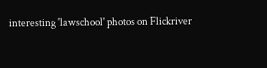interesting 'lawschool' photos on Flickriver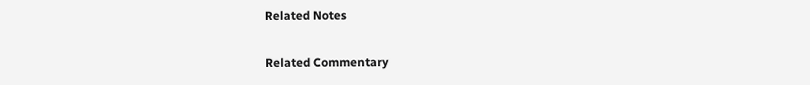Related Notes

Related Commentary